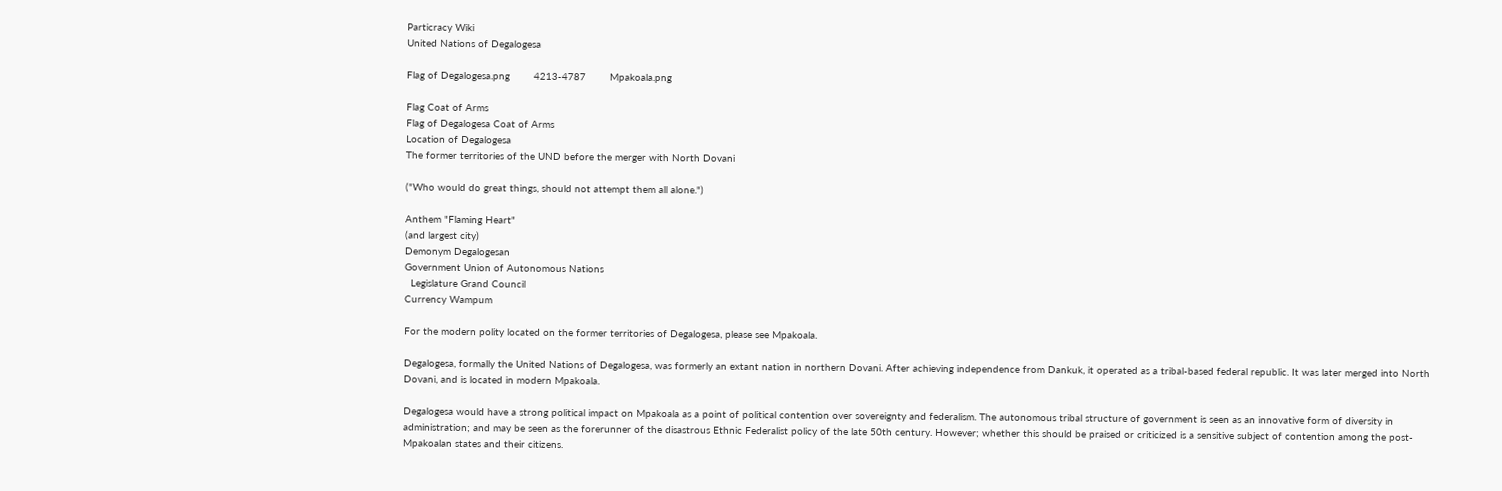Particracy Wiki
United Nations of Degalogesa

Flag of Degalogesa.png        4213-4787        Mpakoala.png

Flag Coat of Arms
Flag of Degalogesa Coat of Arms
Location of Degalogesa
The former territories of the UND before the merger with North Dovani

("Who would do great things, should not attempt them all alone.")

Anthem "Flaming Heart"
(and largest city)
Demonym Degalogesan
Government Union of Autonomous Nations
  Legislature Grand Council
Currency Wampum

For the modern polity located on the former territories of Degalogesa, please see Mpakoala.

Degalogesa, formally the United Nations of Degalogesa, was formerly an extant nation in northern Dovani. After achieving independence from Dankuk, it operated as a tribal-based federal republic. It was later merged into North Dovani, and is located in modern Mpakoala.

Degalogesa would have a strong political impact on Mpakoala as a point of political contention over sovereignty and federalism. The autonomous tribal structure of government is seen as an innovative form of diversity in administration; and may be seen as the forerunner of the disastrous Ethnic Federalist policy of the late 50th century. However; whether this should be praised or criticized is a sensitive subject of contention among the post-Mpakoalan states and their citizens.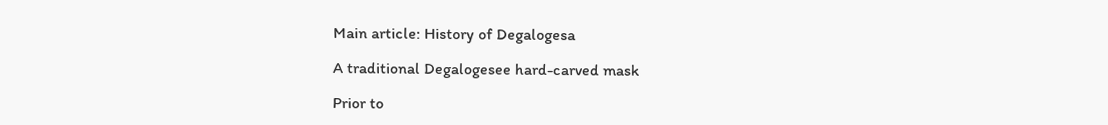Main article: History of Degalogesa

A traditional Degalogesee hard-carved mask

Prior to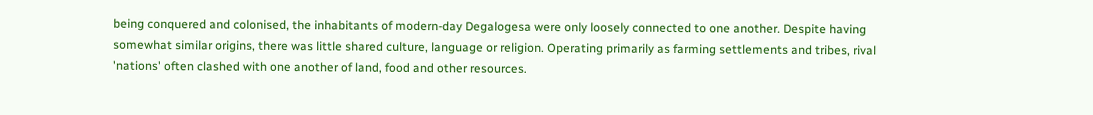being conquered and colonised, the inhabitants of modern-day Degalogesa were only loosely connected to one another. Despite having somewhat similar origins, there was little shared culture, language or religion. Operating primarily as farming settlements and tribes, rival 'nations' often clashed with one another of land, food and other resources.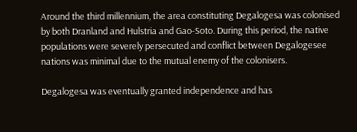Around the third millennium, the area constituting Degalogesa was colonised by both Dranland and Hulstria and Gao-Soto. During this period, the native populations were severely persecuted and conflict between Degalogesee nations was minimal due to the mutual enemy of the colonisers.

Degalogesa was eventually granted independence and has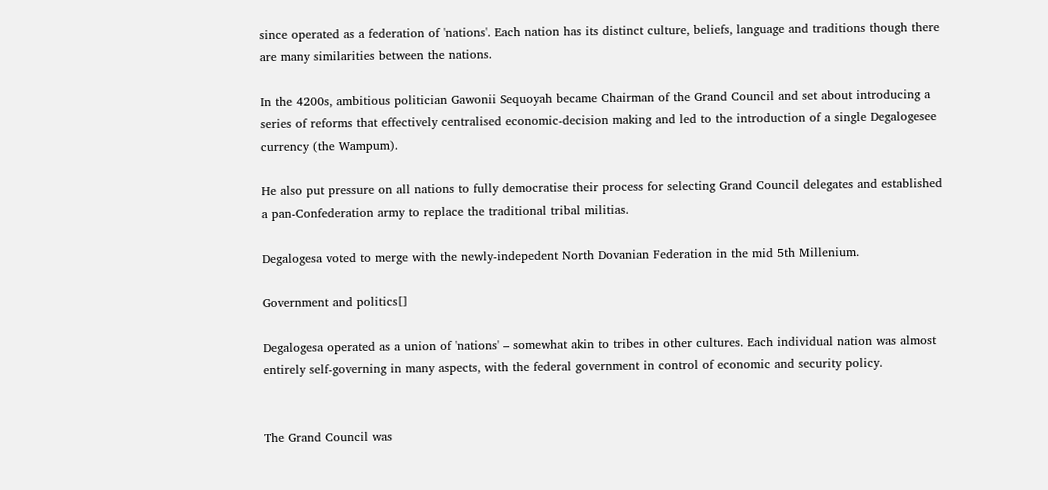since operated as a federation of 'nations'. Each nation has its distinct culture, beliefs, language and traditions though there are many similarities between the nations.

In the 4200s, ambitious politician Gawonii Sequoyah became Chairman of the Grand Council and set about introducing a series of reforms that effectively centralised economic-decision making and led to the introduction of a single Degalogesee currency (the Wampum).

He also put pressure on all nations to fully democratise their process for selecting Grand Council delegates and established a pan-Confederation army to replace the traditional tribal militias.

Degalogesa voted to merge with the newly-indepedent North Dovanian Federation in the mid 5th Millenium.

Government and politics[]

Degalogesa operated as a union of 'nations' – somewhat akin to tribes in other cultures. Each individual nation was almost entirely self-governing in many aspects, with the federal government in control of economic and security policy.


The Grand Council was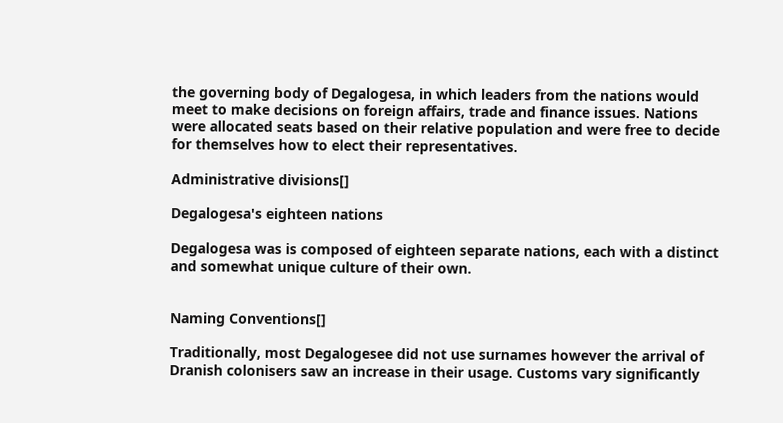the governing body of Degalogesa, in which leaders from the nations would meet to make decisions on foreign affairs, trade and finance issues. Nations were allocated seats based on their relative population and were free to decide for themselves how to elect their representatives.

Administrative divisions[]

Degalogesa's eighteen nations

Degalogesa was is composed of eighteen separate nations, each with a distinct and somewhat unique culture of their own.


Naming Conventions[]

Traditionally, most Degalogesee did not use surnames however the arrival of Dranish colonisers saw an increase in their usage. Customs vary significantly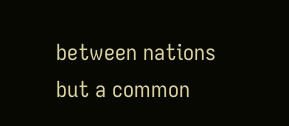between nations but a common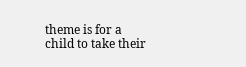theme is for a child to take their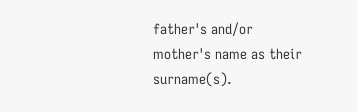father's and/or mother's name as their surname(s).